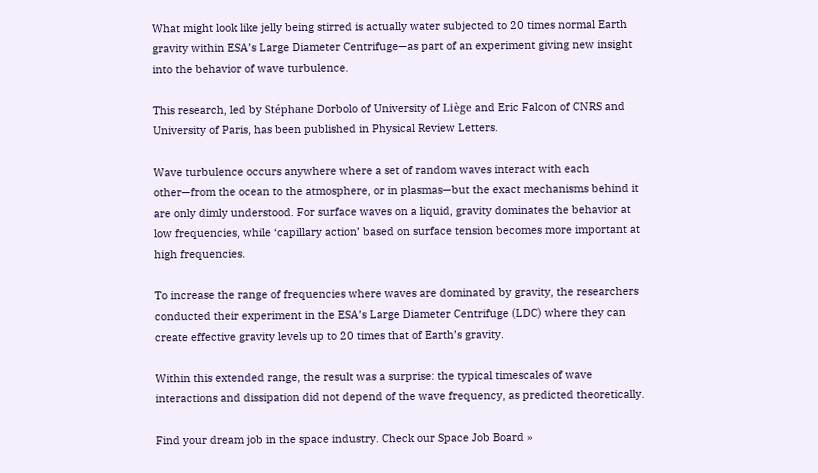What might look like jelly being stirred is actually water subjected to 20 times normal Earth gravity within ESA’s Large Diameter Centrifuge—as part of an experiment giving new insight into the behavior of wave turbulence.

This research, led by Stéphane Dorbolo of University of Liège and Eric Falcon of CNRS and University of Paris, has been published in Physical Review Letters.

Wave turbulence occurs anywhere where a set of random waves interact with each other—from the ocean to the atmosphere, or in plasmas—but the exact mechanisms behind it are only dimly understood. For surface waves on a liquid, gravity dominates the behavior at low frequencies, while ‘capillary action’ based on surface tension becomes more important at high frequencies.

To increase the range of frequencies where waves are dominated by gravity, the researchers conducted their experiment in the ESA’s Large Diameter Centrifuge (LDC) where they can create effective gravity levels up to 20 times that of Earth’s gravity.

Within this extended range, the result was a surprise: the typical timescales of wave interactions and dissipation did not depend of the wave frequency, as predicted theoretically.

Find your dream job in the space industry. Check our Space Job Board »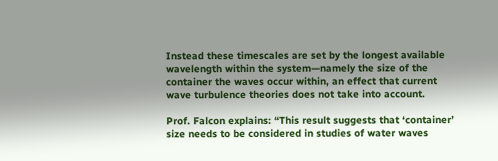Instead these timescales are set by the longest available wavelength within the system—namely the size of the container the waves occur within, an effect that current wave turbulence theories does not take into account.

Prof. Falcon explains: “This result suggests that ‘container’ size needs to be considered in studies of water waves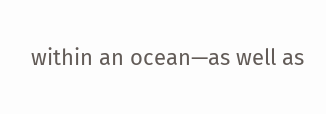within an ocean—as well as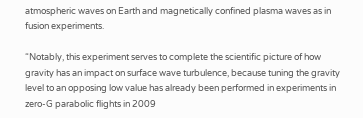atmospheric waves on Earth and magnetically confined plasma waves as in fusion experiments.

“Notably, this experiment serves to complete the scientific picture of how gravity has an impact on surface wave turbulence, because tuning the gravity level to an opposing low value has already been performed in experiments in zero-G parabolic flights in 2009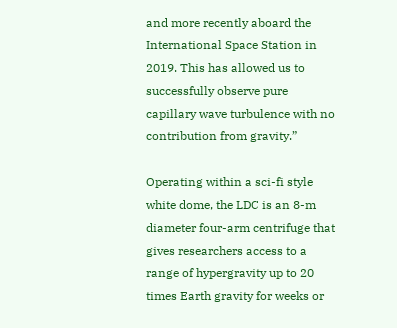and more recently aboard the International Space Station in 2019. This has allowed us to successfully observe pure capillary wave turbulence with no contribution from gravity.”

Operating within a sci-fi style white dome, the LDC is an 8-m diameter four-arm centrifuge that gives researchers access to a range of hypergravity up to 20 times Earth gravity for weeks or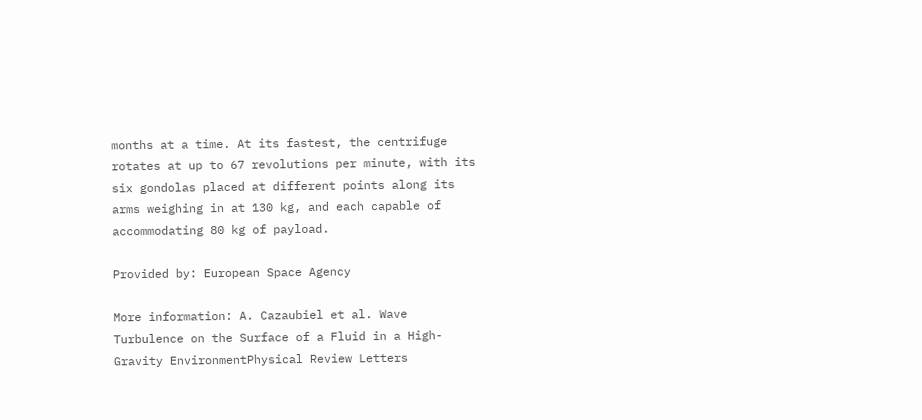months at a time. At its fastest, the centrifuge rotates at up to 67 revolutions per minute, with its six gondolas placed at different points along its arms weighing in at 130 kg, and each capable of accommodating 80 kg of payload.

Provided by: European Space Agency

More information: A. Cazaubiel et al. Wave Turbulence on the Surface of a Fluid in a High-Gravity EnvironmentPhysical Review Letters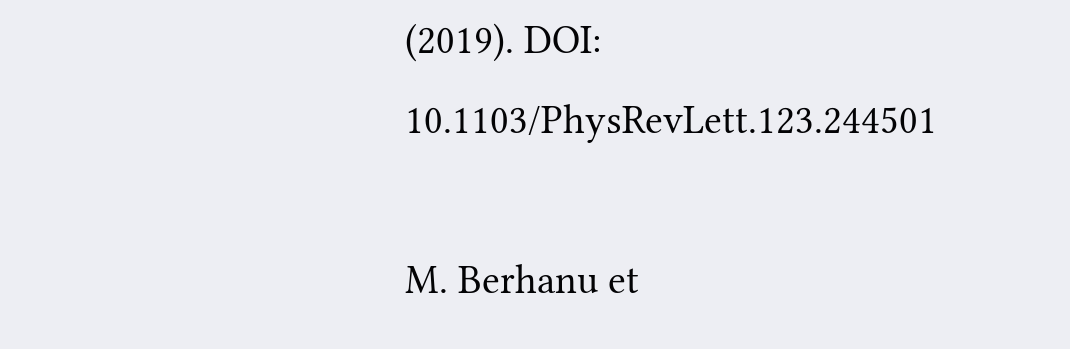(2019). DOI: 10.1103/PhysRevLett.123.244501

M. Berhanu et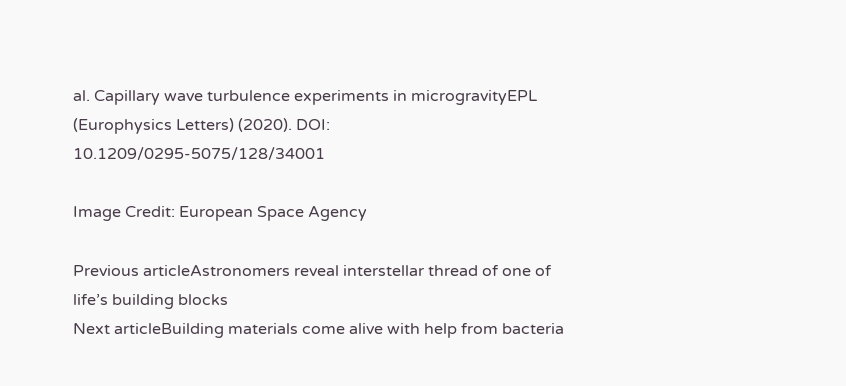al. Capillary wave turbulence experiments in microgravityEPL (Europhysics Letters) (2020). DOI: 10.1209/0295-5075/128/34001

Image Credit: European Space Agency

Previous articleAstronomers reveal interstellar thread of one of life’s building blocks
Next articleBuilding materials come alive with help from bacteria